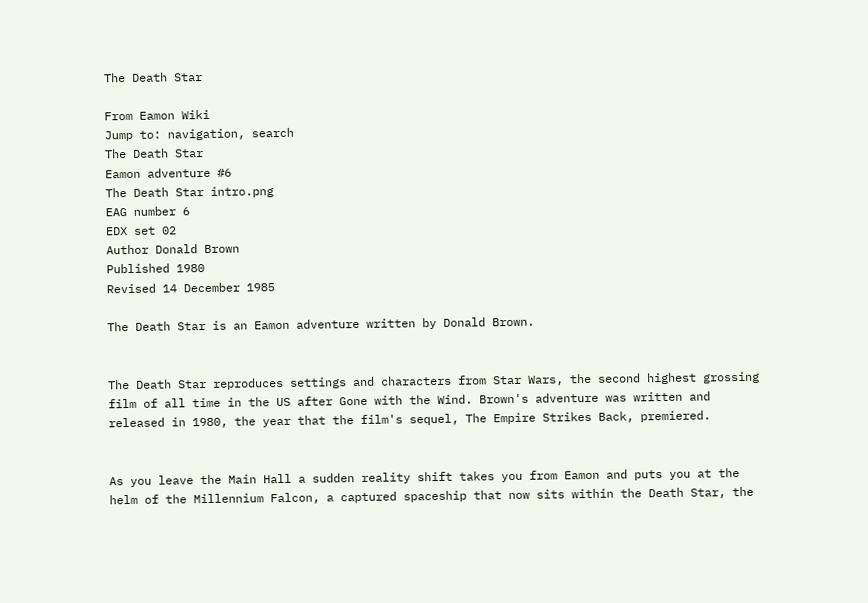The Death Star

From Eamon Wiki
Jump to: navigation, search
The Death Star
Eamon adventure #6
The Death Star intro.png
EAG number 6
EDX set 02
Author Donald Brown
Published 1980
Revised 14 December 1985

The Death Star is an Eamon adventure written by Donald Brown.


The Death Star reproduces settings and characters from Star Wars, the second highest grossing film of all time in the US after Gone with the Wind. Brown's adventure was written and released in 1980, the year that the film's sequel, The Empire Strikes Back, premiered.


As you leave the Main Hall a sudden reality shift takes you from Eamon and puts you at the helm of the Millennium Falcon, a captured spaceship that now sits within the Death Star, the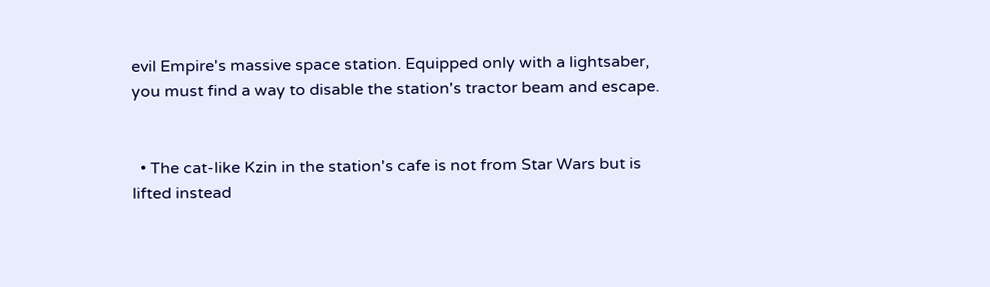evil Empire's massive space station. Equipped only with a lightsaber, you must find a way to disable the station's tractor beam and escape.


  • The cat-like Kzin in the station's cafe is not from Star Wars but is lifted instead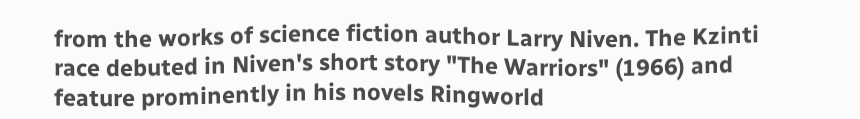from the works of science fiction author Larry Niven. The Kzinti race debuted in Niven's short story "The Warriors" (1966) and feature prominently in his novels Ringworld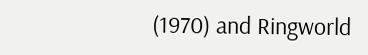(1970) and Ringworld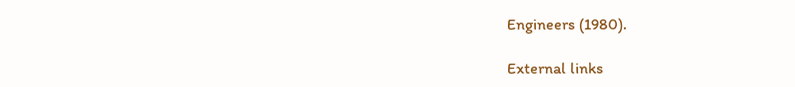Engineers (1980).

External links